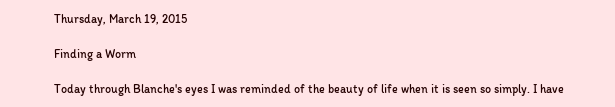Thursday, March 19, 2015

Finding a Worm

Today through Blanche's eyes I was reminded of the beauty of life when it is seen so simply. I have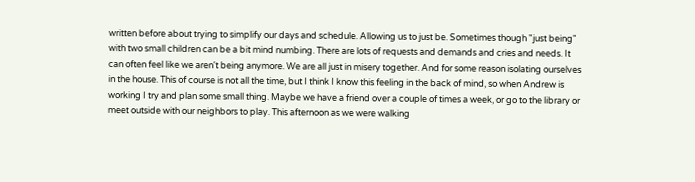written before about trying to simplify our days and schedule. Allowing us to just be. Sometimes though "just being" with two small children can be a bit mind numbing. There are lots of requests and demands and cries and needs. It can often feel like we aren't being anymore. We are all just in misery together. And for some reason isolating ourselves in the house. This of course is not all the time, but I think I know this feeling in the back of mind, so when Andrew is working I try and plan some small thing. Maybe we have a friend over a couple of times a week, or go to the library or meet outside with our neighbors to play. This afternoon as we were walking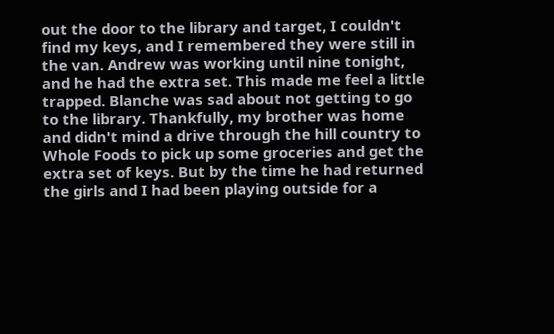out the door to the library and target, I couldn't find my keys, and I remembered they were still in the van. Andrew was working until nine tonight, and he had the extra set. This made me feel a little trapped. Blanche was sad about not getting to go to the library. Thankfully, my brother was home and didn't mind a drive through the hill country to Whole Foods to pick up some groceries and get the extra set of keys. But by the time he had returned the girls and I had been playing outside for a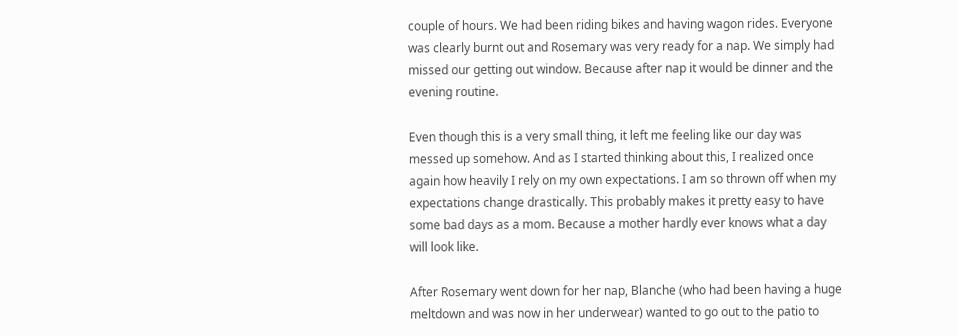couple of hours. We had been riding bikes and having wagon rides. Everyone was clearly burnt out and Rosemary was very ready for a nap. We simply had missed our getting out window. Because after nap it would be dinner and the evening routine.

Even though this is a very small thing, it left me feeling like our day was messed up somehow. And as I started thinking about this, I realized once again how heavily I rely on my own expectations. I am so thrown off when my expectations change drastically. This probably makes it pretty easy to have some bad days as a mom. Because a mother hardly ever knows what a day will look like.

After Rosemary went down for her nap, Blanche (who had been having a huge meltdown and was now in her underwear) wanted to go out to the patio to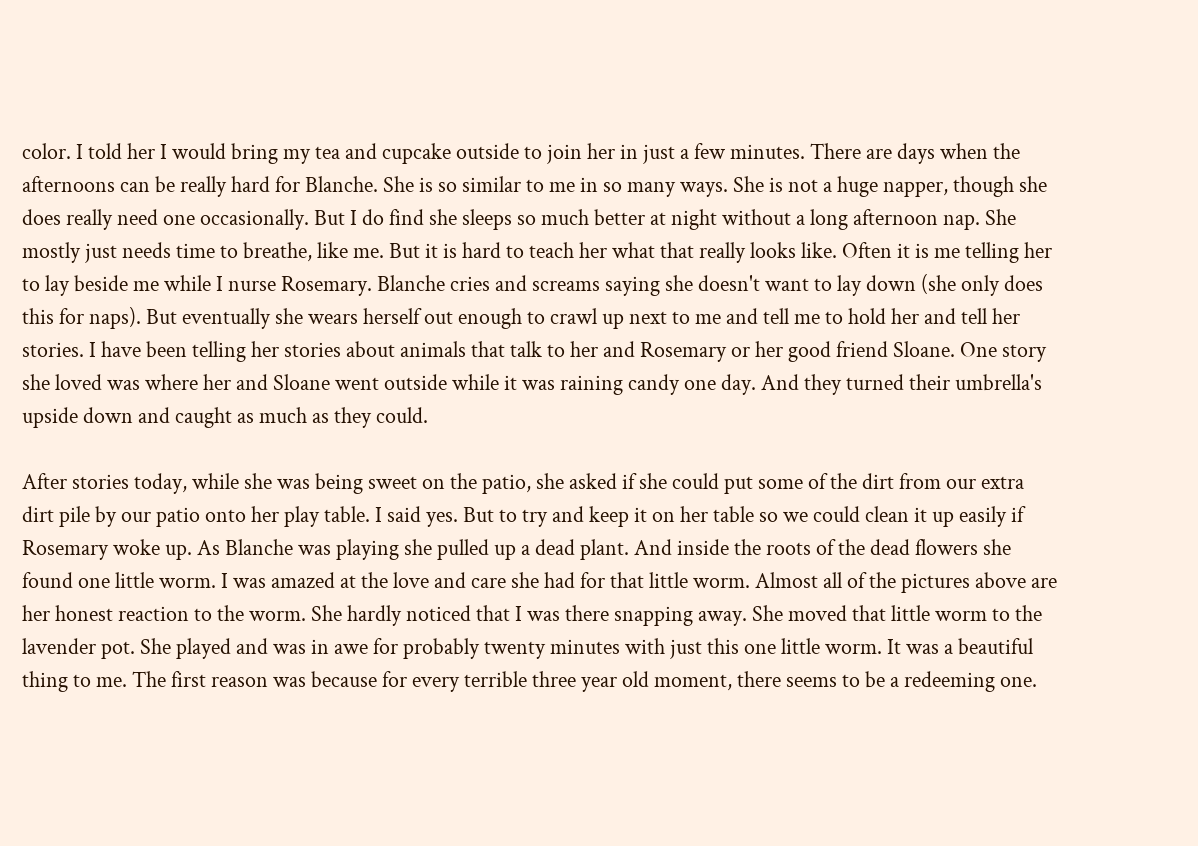color. I told her I would bring my tea and cupcake outside to join her in just a few minutes. There are days when the afternoons can be really hard for Blanche. She is so similar to me in so many ways. She is not a huge napper, though she does really need one occasionally. But I do find she sleeps so much better at night without a long afternoon nap. She mostly just needs time to breathe, like me. But it is hard to teach her what that really looks like. Often it is me telling her to lay beside me while I nurse Rosemary. Blanche cries and screams saying she doesn't want to lay down (she only does this for naps). But eventually she wears herself out enough to crawl up next to me and tell me to hold her and tell her stories. I have been telling her stories about animals that talk to her and Rosemary or her good friend Sloane. One story she loved was where her and Sloane went outside while it was raining candy one day. And they turned their umbrella's upside down and caught as much as they could.

After stories today, while she was being sweet on the patio, she asked if she could put some of the dirt from our extra dirt pile by our patio onto her play table. I said yes. But to try and keep it on her table so we could clean it up easily if Rosemary woke up. As Blanche was playing she pulled up a dead plant. And inside the roots of the dead flowers she found one little worm. I was amazed at the love and care she had for that little worm. Almost all of the pictures above are her honest reaction to the worm. She hardly noticed that I was there snapping away. She moved that little worm to the lavender pot. She played and was in awe for probably twenty minutes with just this one little worm. It was a beautiful thing to me. The first reason was because for every terrible three year old moment, there seems to be a redeeming one.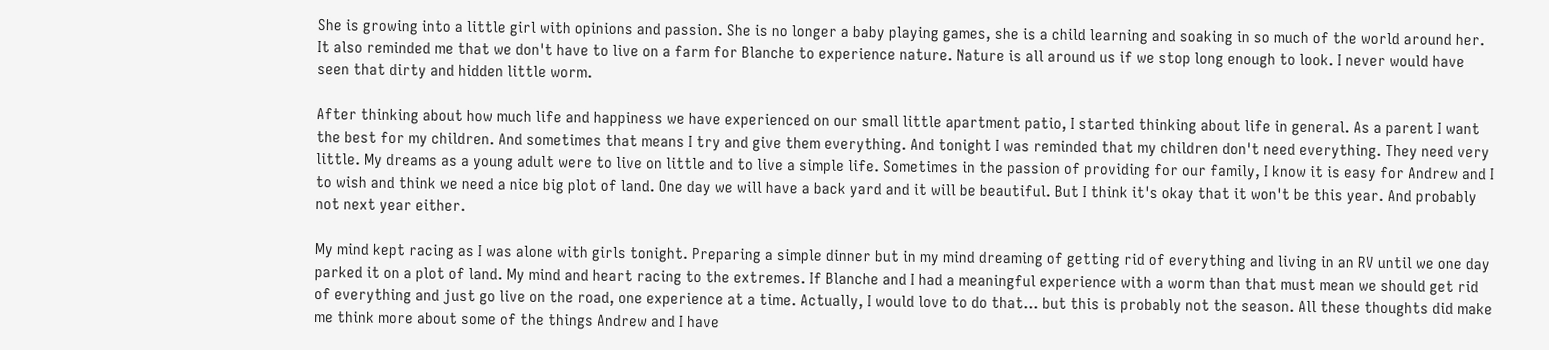She is growing into a little girl with opinions and passion. She is no longer a baby playing games, she is a child learning and soaking in so much of the world around her. It also reminded me that we don't have to live on a farm for Blanche to experience nature. Nature is all around us if we stop long enough to look. I never would have seen that dirty and hidden little worm.

After thinking about how much life and happiness we have experienced on our small little apartment patio, I started thinking about life in general. As a parent I want the best for my children. And sometimes that means I try and give them everything. And tonight I was reminded that my children don't need everything. They need very little. My dreams as a young adult were to live on little and to live a simple life. Sometimes in the passion of providing for our family, I know it is easy for Andrew and I to wish and think we need a nice big plot of land. One day we will have a back yard and it will be beautiful. But I think it's okay that it won't be this year. And probably not next year either.

My mind kept racing as I was alone with girls tonight. Preparing a simple dinner but in my mind dreaming of getting rid of everything and living in an RV until we one day parked it on a plot of land. My mind and heart racing to the extremes. If Blanche and I had a meaningful experience with a worm than that must mean we should get rid of everything and just go live on the road, one experience at a time. Actually, I would love to do that... but this is probably not the season. All these thoughts did make me think more about some of the things Andrew and I have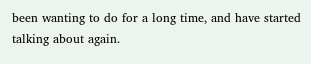been wanting to do for a long time, and have started talking about again.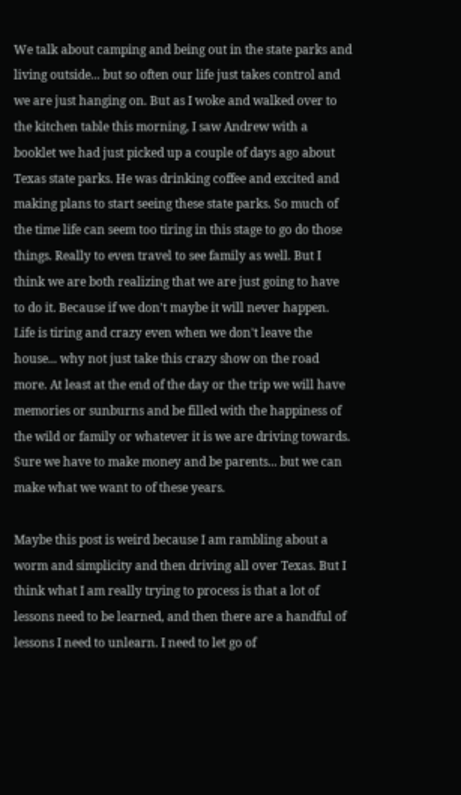We talk about camping and being out in the state parks and living outside... but so often our life just takes control and we are just hanging on. But as I woke and walked over to the kitchen table this morning, I saw Andrew with a booklet we had just picked up a couple of days ago about Texas state parks. He was drinking coffee and excited and making plans to start seeing these state parks. So much of the time life can seem too tiring in this stage to go do those things. Really to even travel to see family as well. But I think we are both realizing that we are just going to have to do it. Because if we don't maybe it will never happen. Life is tiring and crazy even when we don't leave the house... why not just take this crazy show on the road more. At least at the end of the day or the trip we will have memories or sunburns and be filled with the happiness of the wild or family or whatever it is we are driving towards. Sure we have to make money and be parents... but we can make what we want to of these years.

Maybe this post is weird because I am rambling about a worm and simplicity and then driving all over Texas. But I think what I am really trying to process is that a lot of lessons need to be learned, and then there are a handful of lessons I need to unlearn. I need to let go of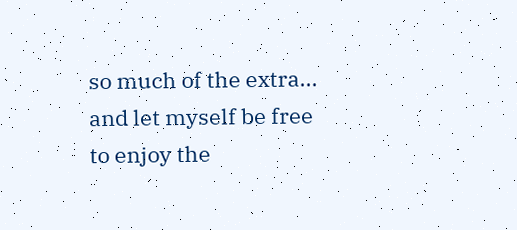so much of the extra... and let myself be free to enjoy the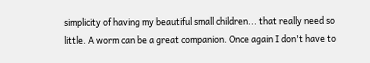simplicity of having my beautiful small children... that really need so little. A worm can be a great companion. Once again I don't have to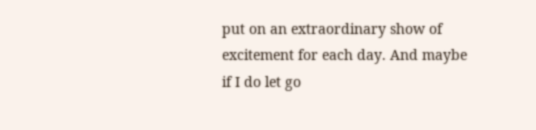put on an extraordinary show of excitement for each day. And maybe if I do let go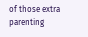of those extra parenting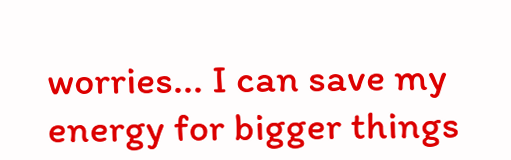worries... I can save my energy for bigger things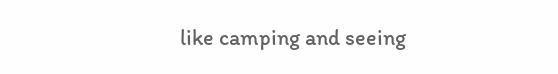like camping and seeing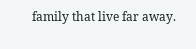family that live far away.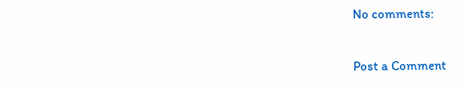No comments:

Post a Comment